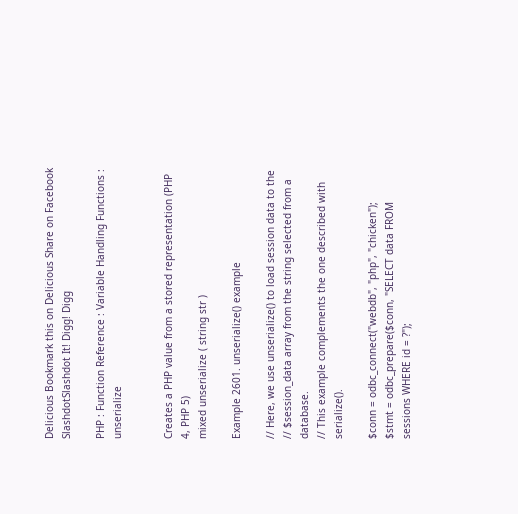Delicious Bookmark this on Delicious Share on Facebook SlashdotSlashdot It! Digg! Digg

PHP : Function Reference : Variable Handling Functions : unserialize


Creates a PHP value from a stored representation (PHP 4, PHP 5)
mixed unserialize ( string str )

Example 2601. unserialize() example

// Here, we use unserialize() to load session data to the
// $session_data array from the string selected from a database.
// This example complements the one described with serialize().

$conn = odbc_connect("webdb", "php", "chicken");
$stmt = odbc_prepare($conn, "SELECT data FROM sessions WHERE id = ?");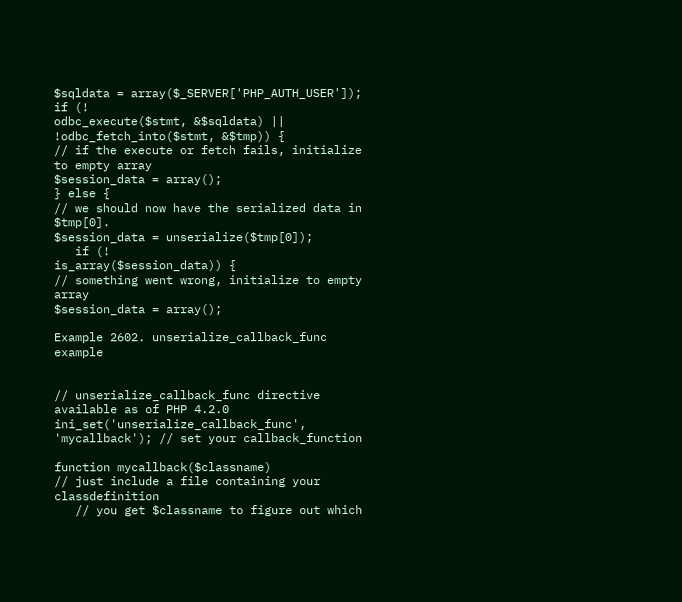$sqldata = array($_SERVER['PHP_AUTH_USER']);
if (!
odbc_execute($stmt, &$sqldata) || !odbc_fetch_into($stmt, &$tmp)) {
// if the execute or fetch fails, initialize to empty array
$session_data = array();
} else {
// we should now have the serialized data in $tmp[0].
$session_data = unserialize($tmp[0]);
   if (!
is_array($session_data)) {
// something went wrong, initialize to empty array
$session_data = array();

Example 2602. unserialize_callback_func example


// unserialize_callback_func directive available as of PHP 4.2.0
ini_set('unserialize_callback_func', 'mycallback'); // set your callback_function

function mycallback($classname)
// just include a file containing your classdefinition
   // you get $classname to figure out which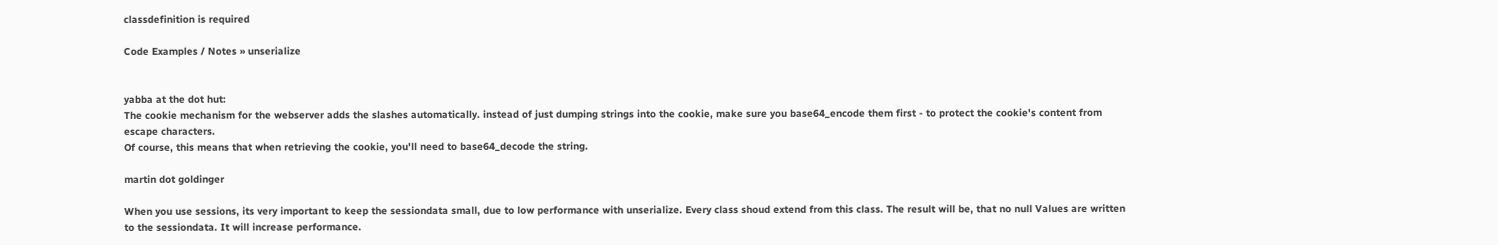classdefinition is required

Code Examples / Notes » unserialize


yabba at the dot hut:
The cookie mechanism for the webserver adds the slashes automatically. instead of just dumping strings into the cookie, make sure you base64_encode them first - to protect the cookie's content from escape characters.
Of course, this means that when retrieving the cookie, you'll need to base64_decode the string.

martin dot goldinger

When you use sessions, its very important to keep the sessiondata small, due to low performance with unserialize. Every class shoud extend from this class. The result will be, that no null Values are written to the sessiondata. It will increase performance.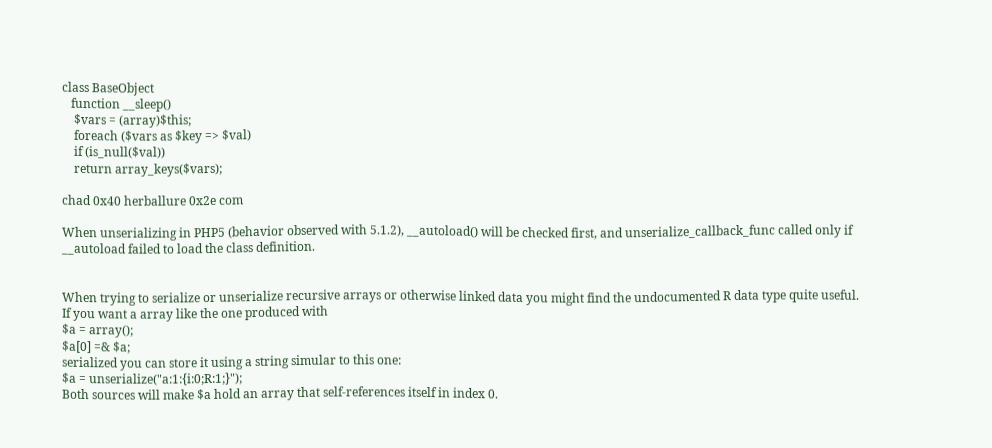class BaseObject
   function __sleep()
    $vars = (array)$this;
    foreach ($vars as $key => $val)
    if (is_null($val))
    return array_keys($vars);

chad 0x40 herballure 0x2e com

When unserializing in PHP5 (behavior observed with 5.1.2), __autoload() will be checked first, and unserialize_callback_func called only if __autoload failed to load the class definition.


When trying to serialize or unserialize recursive arrays or otherwise linked data you might find the undocumented R data type quite useful.
If you want a array like the one produced with
$a = array();
$a[0] =& $a;
serialized you can store it using a string simular to this one:
$a = unserialize("a:1:{i:0;R:1;}");
Both sources will make $a hold an array that self-references itself in index 0.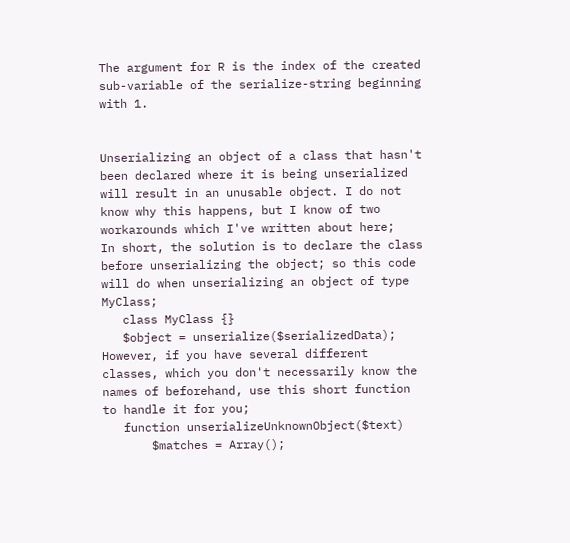The argument for R is the index of the created sub-variable of the serialize-string beginning with 1.


Unserializing an object of a class that hasn't been declared where it is being unserialized will result in an unusable object. I do not know why this happens, but I know of two workarounds which I've written about here;
In short, the solution is to declare the class before unserializing the object; so this code will do when unserializing an object of type MyClass;
   class MyClass {}
   $object = unserialize($serializedData);
However, if you have several different classes, which you don't necessarily know the names of beforehand, use this short function to handle it for you;
   function unserializeUnknownObject($text)
       $matches = Array();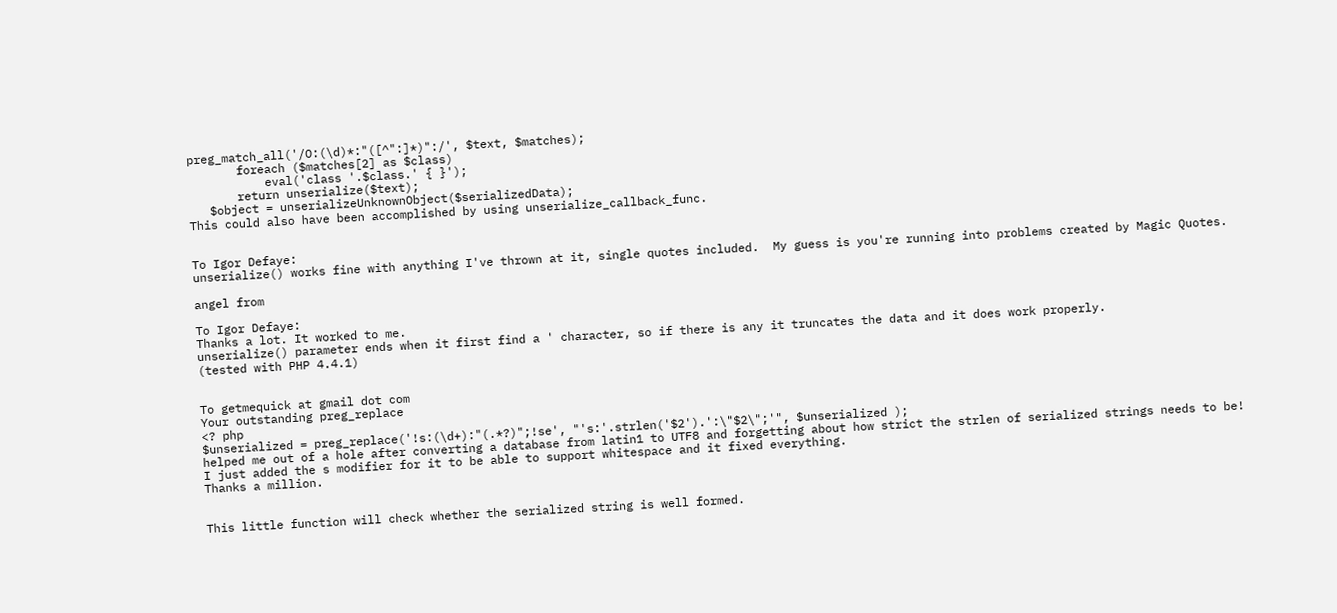preg_match_all('/O:(\d)*:"([^":]*)":/', $text, $matches);
       foreach ($matches[2] as $class)
           eval('class '.$class.' { }');
       return unserialize($text);
   $object = unserializeUnknownObject($serializedData);
This could also have been accomplished by using unserialize_callback_func.


To Igor Defaye:
unserialize() works fine with anything I've thrown at it, single quotes included.  My guess is you're running into problems created by Magic Quotes.

angel from

To Igor Defaye:
Thanks a lot. It worked to me.
unserialize() parameter ends when it first find a ' character, so if there is any it truncates the data and it does work properly.
(tested with PHP 4.4.1)


To getmequick at gmail dot com
Your outstanding preg_replace
<? php
$unserialized = preg_replace('!s:(\d+):"(.*?)";!se', "'s:'.strlen('$2').':\"$2\";'", $unserialized );
helped me out of a hole after converting a database from latin1 to UTF8 and forgetting about how strict the strlen of serialized strings needs to be!
I just added the s modifier for it to be able to support whitespace and it fixed everything.
Thanks a million.


This little function will check whether the serialized string is well formed.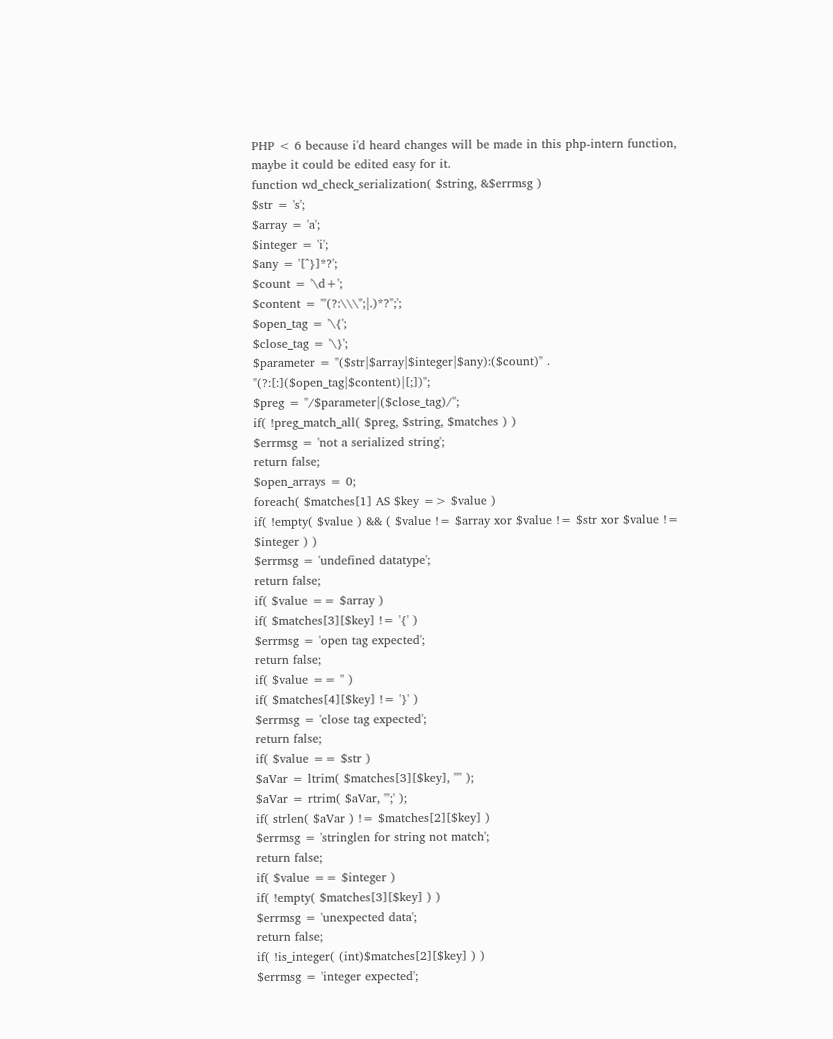PHP < 6 because i'd heard changes will be made in this php-intern function,
maybe it could be edited easy for it.
function wd_check_serialization( $string, &$errmsg )
$str = 's';
$array = 'a';
$integer = 'i';
$any = '[^}]*?';
$count = '\d+';
$content = '"(?:\\\";|.)*?";';
$open_tag = '\{';
$close_tag = '\}';
$parameter = "($str|$array|$integer|$any):($count)" . "(?:[:]($open_tag|$content)|[;])";
$preg = "/$parameter|($close_tag)/";
if( !preg_match_all( $preg, $string, $matches ) )
$errmsg = 'not a serialized string';
return false;
$open_arrays = 0;
foreach( $matches[1] AS $key => $value )
if( !empty( $value ) && ( $value != $array xor $value != $str xor $value != $integer ) )
$errmsg = 'undefined datatype';
return false;
if( $value == $array )
if( $matches[3][$key] != '{' )
$errmsg = 'open tag expected';
return false;
if( $value == '' )
if( $matches[4][$key] != '}' )
$errmsg = 'close tag expected';
return false;
if( $value == $str )
$aVar = ltrim( $matches[3][$key], '"' );
$aVar = rtrim( $aVar, '";' );
if( strlen( $aVar ) != $matches[2][$key] )
$errmsg = 'stringlen for string not match';
return false;
if( $value == $integer )
if( !empty( $matches[3][$key] ) )
$errmsg = 'unexpected data';
return false;
if( !is_integer( (int)$matches[2][$key] ) )
$errmsg = 'integer expected';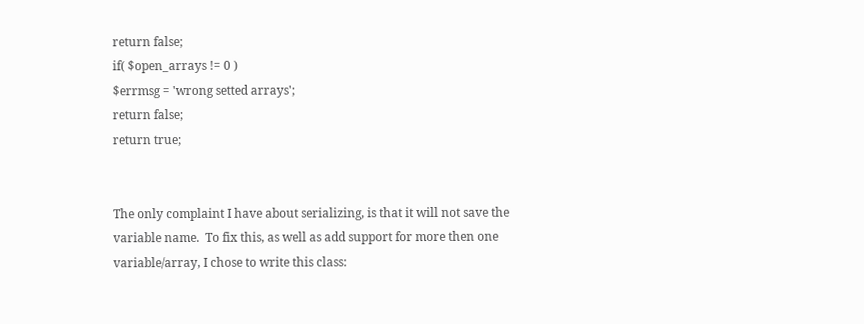return false;
if( $open_arrays != 0 )
$errmsg = 'wrong setted arrays';
return false;
return true;


The only complaint I have about serializing, is that it will not save the variable name.  To fix this, as well as add support for more then one variable/array, I chose to write this class: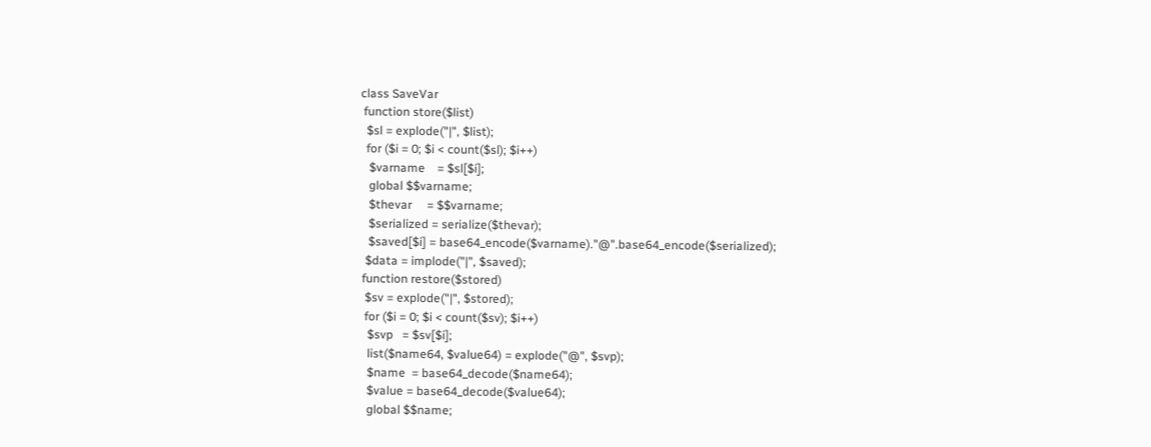class SaveVar
 function store($list)
  $sl = explode("|", $list);
  for ($i = 0; $i < count($sl); $i++)
   $varname    = $sl[$i];
   global $$varname;
   $thevar     = $$varname;
   $serialized = serialize($thevar);
   $saved[$i] = base64_encode($varname)."@".base64_encode($serialized);
  $data = implode("|", $saved);
 function restore($stored)
  $sv = explode("|", $stored);
  for ($i = 0; $i < count($sv); $i++)
   $svp   = $sv[$i];
   list($name64, $value64) = explode("@", $svp);
   $name  = base64_decode($name64);
   $value = base64_decode($value64);
   global $$name;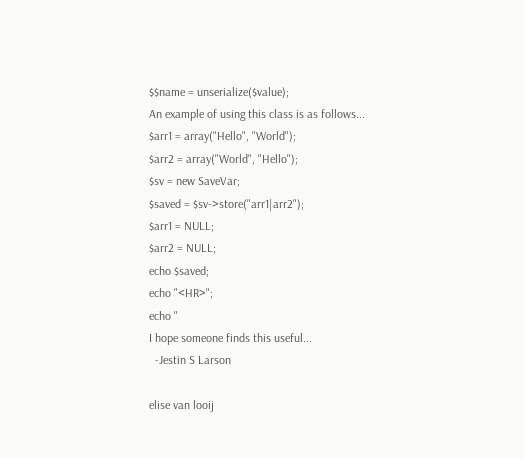$$name = unserialize($value);
An example of using this class is as follows...
$arr1 = array("Hello", "World");
$arr2 = array("World", "Hello");
$sv = new SaveVar;
$saved = $sv->store("arr1|arr2");
$arr1 = NULL;
$arr2 = NULL;
echo $saved;
echo "<HR>";
echo "
I hope someone finds this useful...
  -Jestin S Larson

elise van looij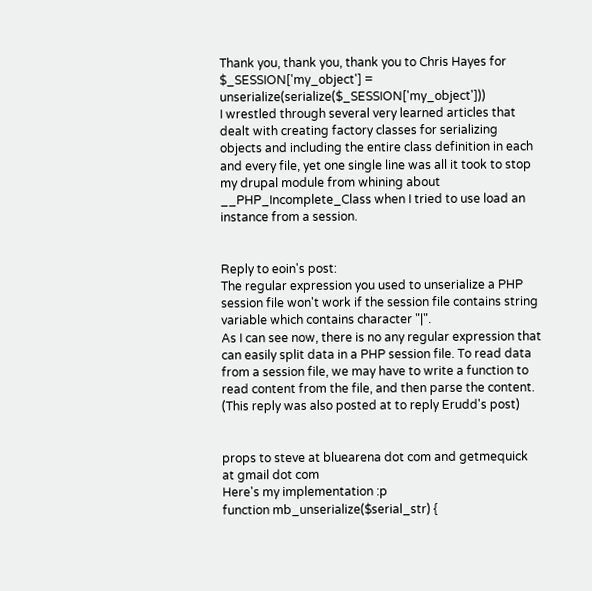Thank you, thank you, thank you to Chris Hayes for
$_SESSION['my_object'] = unserialize(serialize($_SESSION['my_object']))
I wrestled through several very learned articles that dealt with creating factory classes for serializing objects and including the entire class definition in each and every file, yet one single line was all it took to stop my drupal module from whining about __PHP_Incomplete_Class when I tried to use load an instance from a session.


Reply to eoin's post:
The regular expression you used to unserialize a PHP session file won't work if the session file contains string variable which contains character "|".
As I can see now, there is no any regular expression that can easily split data in a PHP session file. To read data from a session file, we may have to write a function to read content from the file, and then parse the content.
(This reply was also posted at to reply Erudd's post)


props to steve at bluearena dot com and getmequick at gmail dot com
Here's my implementation :p
function mb_unserialize($serial_str) {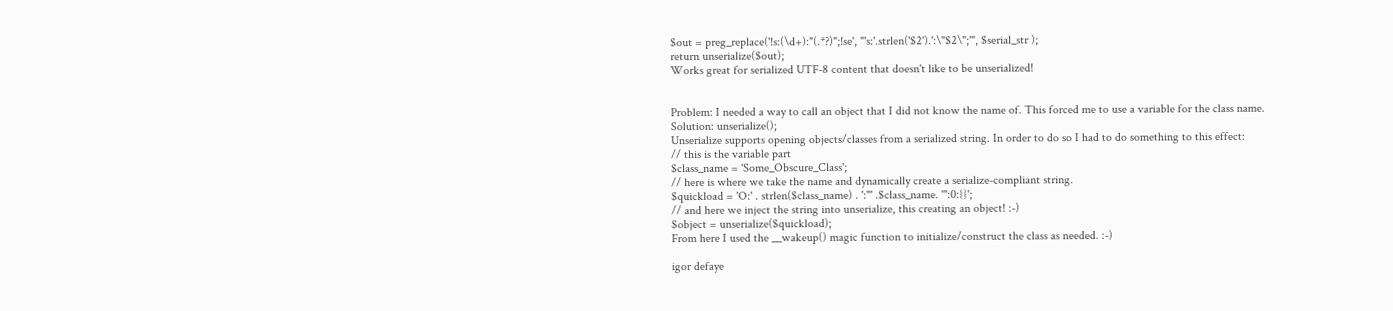$out = preg_replace('!s:(\d+):"(.*?)";!se', "'s:'.strlen('$2').':\"$2\";'", $serial_str );
return unserialize($out);
Works great for serialized UTF-8 content that doesn't like to be unserialized!


Problem: I needed a way to call an object that I did not know the name of. This forced me to use a variable for the class name.
Solution: unserialize();
Unserialize supports opening objects/classes from a serialized string. In order to do so I had to do something to this effect:
// this is the variable part
$class_name = 'Some_Obscure_Class';
// here is where we take the name and dynamically create a serialize-compliant string.
$quickload = 'O:' . strlen($class_name) . ':"' .$class_name. '":0:{}';
// and here we inject the string into unserialize, this creating an object! :-)
$object = unserialize($quickload);
From here I used the __wakeup() magic function to initialize/construct the class as needed. :-)

igor defaye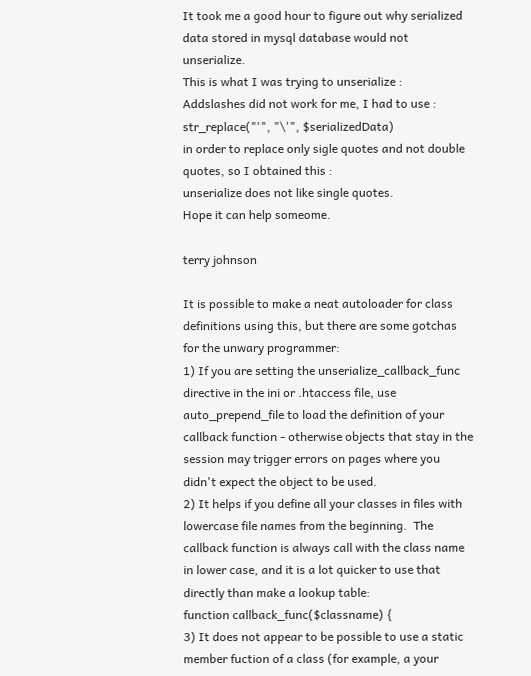It took me a good hour to figure out why serialized data stored in mysql database would not unserialize.
This is what I was trying to unserialize :
Addslashes did not work for me, I had to use :
str_replace("'", "\'", $serializedData)
in order to replace only sigle quotes and not double quotes, so I obtained this :
unserialize does not like single quotes.
Hope it can help someome.

terry johnson

It is possible to make a neat autoloader for class definitions using this, but there are some gotchas for the unwary programmer:
1) If you are setting the unserialize_callback_func directive in the ini or .htaccess file, use auto_prepend_file to load the definition of your callback function - otherwise objects that stay in the session may trigger errors on pages where you didn't expect the object to be used.
2) It helps if you define all your classes in files with lowercase file names from the beginning.  The callback function is always call with the class name in lower case, and it is a lot quicker to use that directly than make a lookup table:
function callback_func($classname) {
3) It does not appear to be possible to use a static member fuction of a class (for example, a your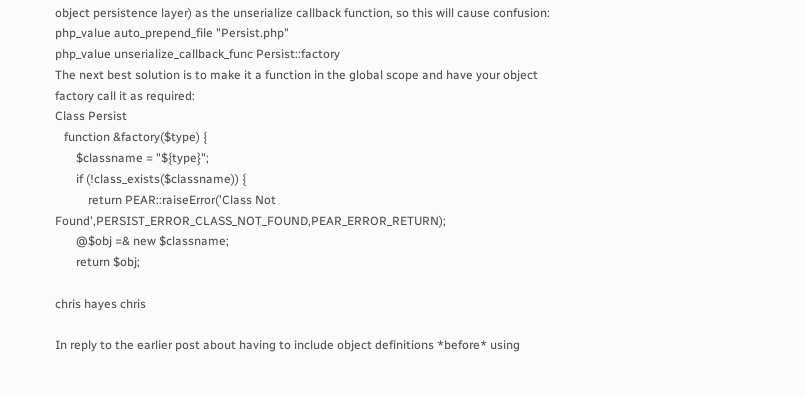object persistence layer) as the unserialize callback function, so this will cause confusion:
php_value auto_prepend_file "Persist.php"
php_value unserialize_callback_func Persist::factory
The next best solution is to make it a function in the global scope and have your object factory call it as required:
Class Persist
   function &factory($type) {
       $classname = "${type}";
       if (!class_exists($classname)) {
           return PEAR::raiseError('Class Not Found',PERSIST_ERROR_CLASS_NOT_FOUND,PEAR_ERROR_RETURN);
       @$obj =& new $classname;
       return $obj;

chris hayes chris

In reply to the earlier post about having to include object definitions *before* using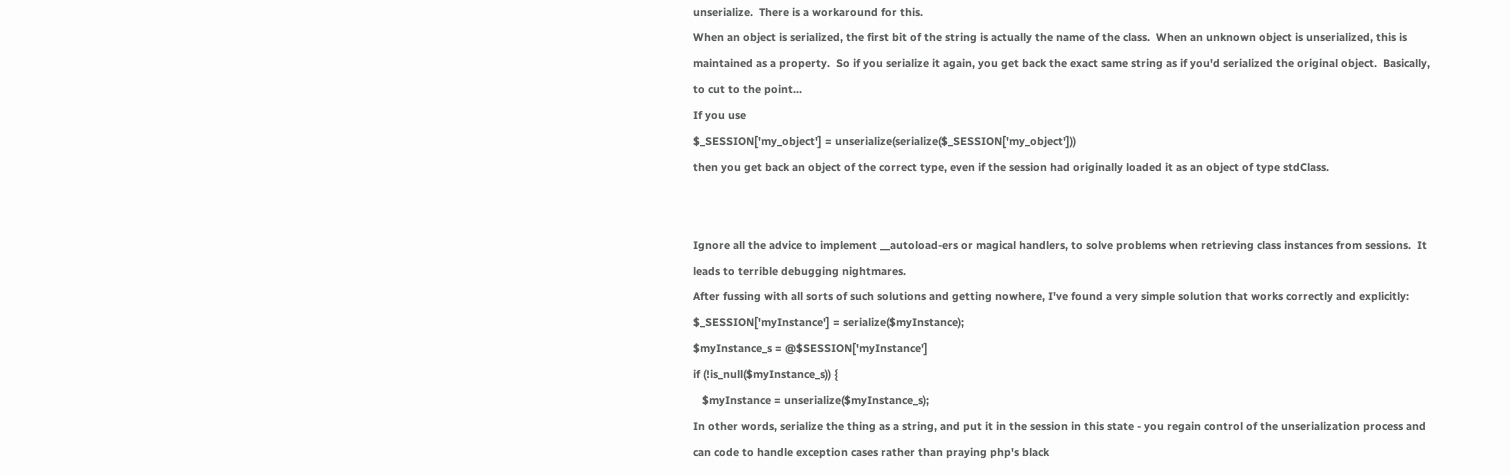unserialize.  There is a workaround for this.
When an object is serialized, the first bit of the string is actually the name of the class.  When an unknown object is unserialized, this is maintained as a property.  So if you serialize it again, you get back the exact same string as if you'd serialized the original object.  Basically, to cut to the point...
If you use
$_SESSION['my_object'] = unserialize(serialize($_SESSION['my_object']))
then you get back an object of the correct type, even if the session had originally loaded it as an object of type stdClass.


Ignore all the advice to implement __autoload-ers or magical handlers, to solve problems when retrieving class instances from sessions.  It leads to terrible debugging nightmares.
After fussing with all sorts of such solutions and getting nowhere, I've found a very simple solution that works correctly and explicitly:
$_SESSION['myInstance'] = serialize($myInstance);
$myInstance_s = @$SESSION['myInstance']
if (!is_null($myInstance_s)) {
   $myInstance = unserialize($myInstance_s);
In other words, serialize the thing as a string, and put it in the session in this state - you regain control of the unserialization process and can code to handle exception cases rather than praying php's black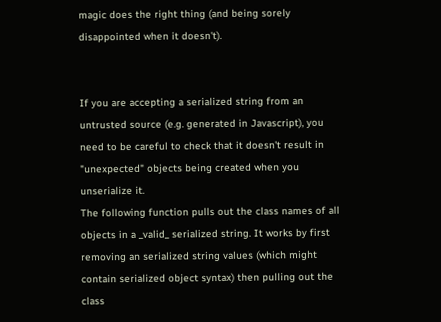magic does the right thing (and being sorely disappointed when it doesn't).


If you are accepting a serialized string from an untrusted source (e.g. generated in Javascript), you need to be careful to check that it doesn't result in "unexpected" objects being created when you unserialize it.
The following function pulls out the class names of all objects in a _valid_ serialized string. It works by first removing an serialized string values (which might contain serialized object syntax) then pulling out the class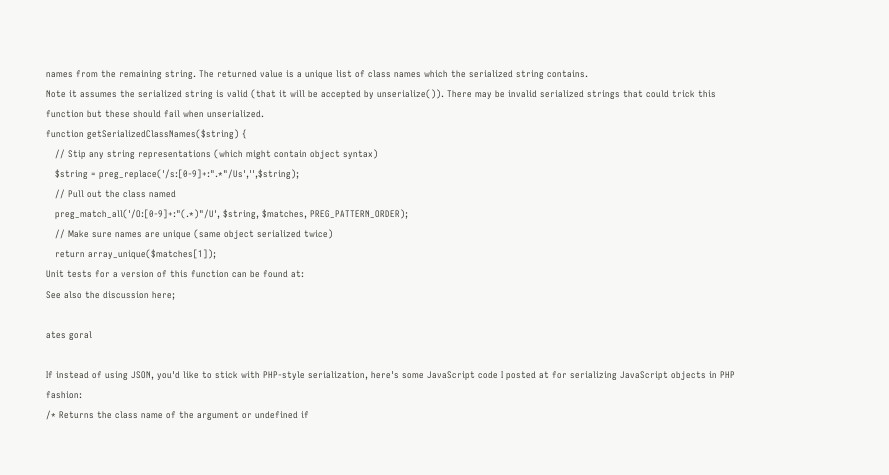names from the remaining string. The returned value is a unique list of class names which the serialized string contains.
Note it assumes the serialized string is valid (that it will be accepted by unserialize()). There may be invalid serialized strings that could trick this function but these should fail when unserialized.
function getSerializedClassNames($string) {
   // Stip any string representations (which might contain object syntax)
   $string = preg_replace('/s:[0-9]+:".*"/Us','',$string);
   // Pull out the class named
   preg_match_all('/O:[0-9]+:"(.*)"/U', $string, $matches, PREG_PATTERN_ORDER);
   // Make sure names are unique (same object serialized twice)
   return array_unique($matches[1]);
Unit tests for a version of this function can be found at:
See also the discussion here;

ates goral

If instead of using JSON, you'd like to stick with PHP-style serialization, here's some JavaScript code I posted at for serializing JavaScript objects in PHP fashion:
/* Returns the class name of the argument or undefined if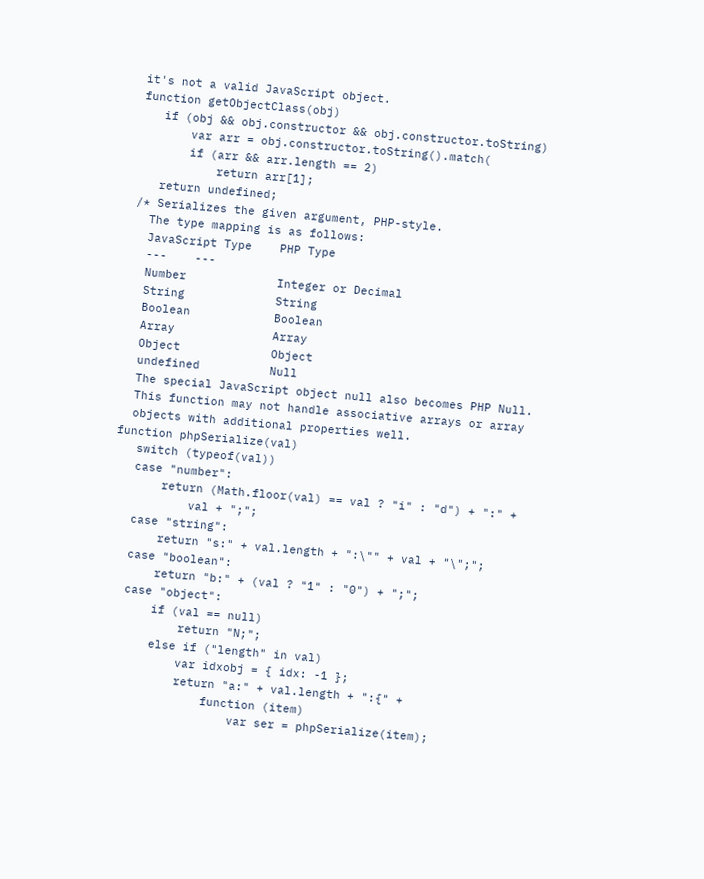it's not a valid JavaScript object.
function getObjectClass(obj)
   if (obj && obj.constructor && obj.constructor.toString)
       var arr = obj.constructor.toString().match(
       if (arr && arr.length == 2)
           return arr[1];
   return undefined;
/* Serializes the given argument, PHP-style.
  The type mapping is as follows:
  JavaScript Type    PHP Type
  ---    ---
  Number             Integer or Decimal
  String             String
  Boolean            Boolean
  Array              Array
  Object             Object
  undefined          Null
  The special JavaScript object null also becomes PHP Null.
  This function may not handle associative arrays or array
  objects with additional properties well.
function phpSerialize(val)
   switch (typeof(val))
   case "number":
       return (Math.floor(val) == val ? "i" : "d") + ":" +
           val + ";";
   case "string":
       return "s:" + val.length + ":\"" + val + "\";";
   case "boolean":
       return "b:" + (val ? "1" : "0") + ";";
   case "object":
       if (val == null)
           return "N;";
       else if ("length" in val)
           var idxobj = { idx: -1 };
           return "a:" + val.length + ":{" +
               function (item)
                   var ser = phpSerialize(item);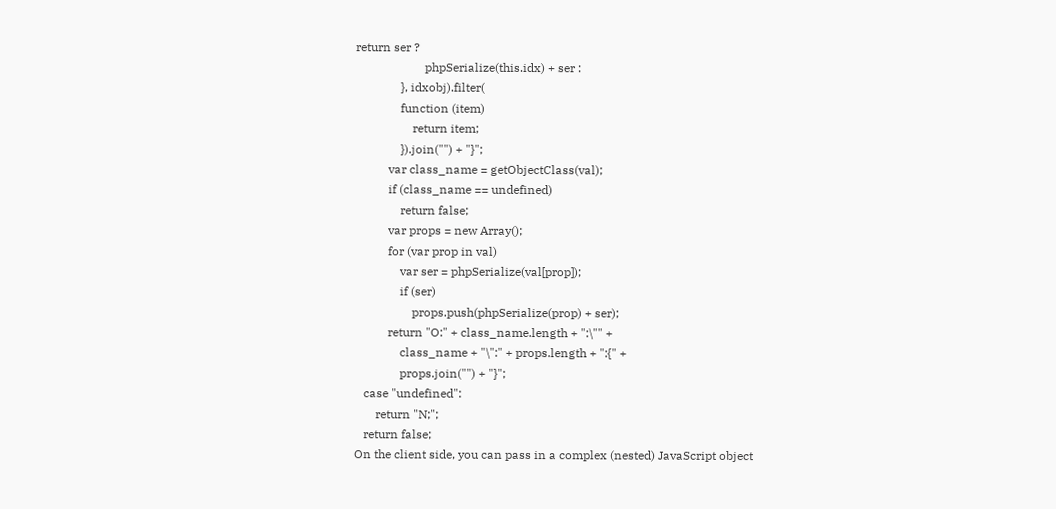return ser ?
                       phpSerialize(this.idx) + ser :
               }, idxobj).filter(
               function (item)
                   return item;
               }).join("") + "}";
           var class_name = getObjectClass(val);
           if (class_name == undefined)
               return false;
           var props = new Array();
           for (var prop in val)
               var ser = phpSerialize(val[prop]);
               if (ser)
                   props.push(phpSerialize(prop) + ser);
           return "O:" + class_name.length + ":\"" +
               class_name + "\":" + props.length + ":{" +
               props.join("") + "}";
   case "undefined":
       return "N;";
   return false;
On the client side, you can pass in a complex (nested) JavaScript object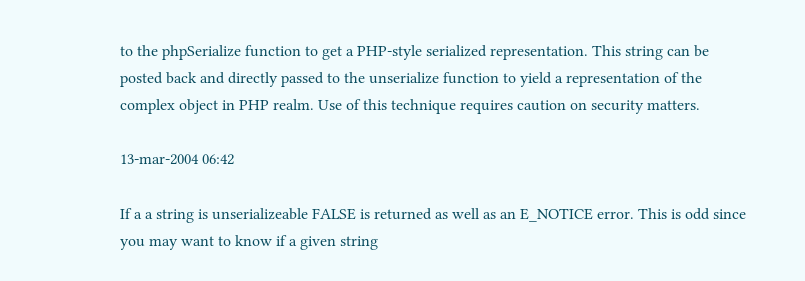to the phpSerialize function to get a PHP-style serialized representation. This string can be posted back and directly passed to the unserialize function to yield a representation of the complex object in PHP realm. Use of this technique requires caution on security matters.

13-mar-2004 06:42

If a a string is unserializeable FALSE is returned as well as an E_NOTICE error. This is odd since you may want to know if a given string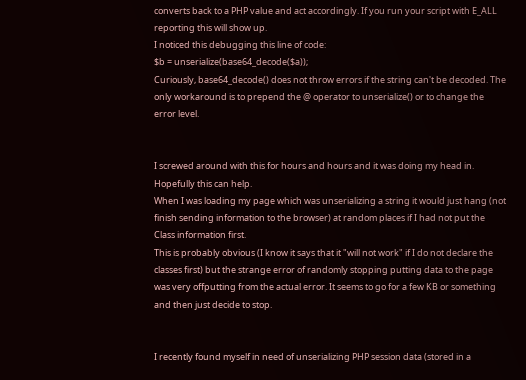converts back to a PHP value and act accordingly. If you run your script with E_ALL reporting this will show up.
I noticed this debugging this line of code:
$b = unserialize(base64_decode($a));
Curiously, base64_decode() does not throw errors if the string can't be decoded. The only workaround is to prepend the @ operator to unserialize() or to change the error level.


I screwed around with this for hours and hours and it was doing my head in. Hopefully this can help.
When I was loading my page which was unserializing a string it would just hang (not finish sending information to the browser) at random places if I had not put the Class information first.
This is probably obvious (I know it says that it "will not work" if I do not declare the classes first) but the strange error of randomly stopping putting data to the page was very offputting from the actual error. It seems to go for a few KB or something and then just decide to stop.


I recently found myself in need of unserializing PHP session data (stored in a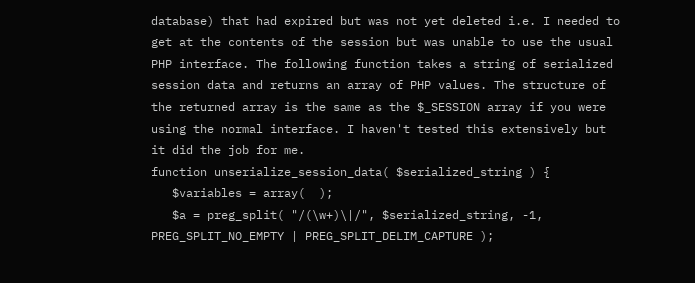database) that had expired but was not yet deleted i.e. I needed to get at the contents of the session but was unable to use the usual PHP interface. The following function takes a string of serialized session data and returns an array of PHP values. The structure of the returned array is the same as the $_SESSION array if you were using the normal interface. I haven't tested this extensively but it did the job for me.
function unserialize_session_data( $serialized_string ) {
   $variables = array(  );
   $a = preg_split( "/(\w+)\|/", $serialized_string, -1, PREG_SPLIT_NO_EMPTY | PREG_SPLIT_DELIM_CAPTURE );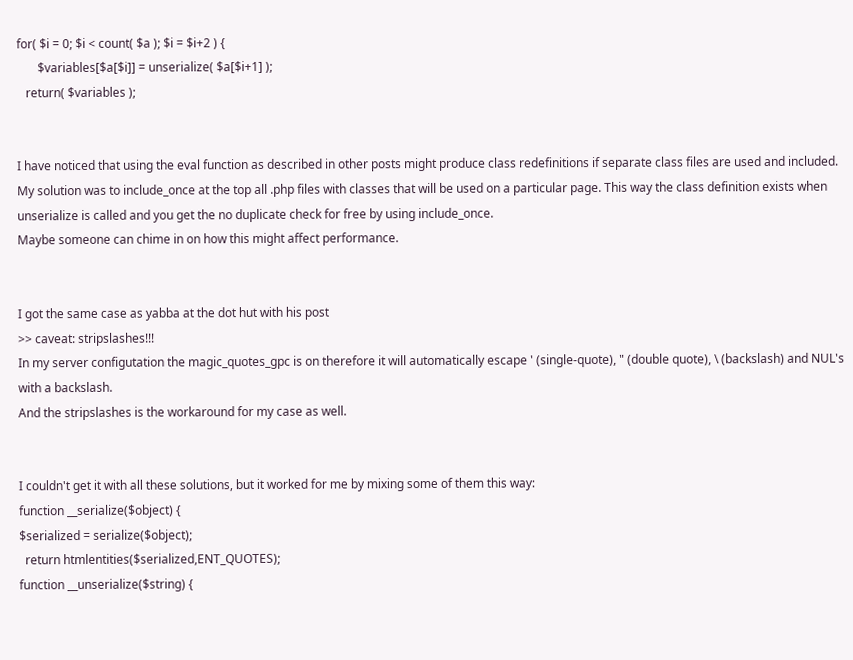for( $i = 0; $i < count( $a ); $i = $i+2 ) {
       $variables[$a[$i]] = unserialize( $a[$i+1] );
   return( $variables );


I have noticed that using the eval function as described in other posts might produce class redefinitions if separate class files are used and included.
My solution was to include_once at the top all .php files with classes that will be used on a particular page. This way the class definition exists when unserialize is called and you get the no duplicate check for free by using include_once.
Maybe someone can chime in on how this might affect performance.


I got the same case as yabba at the dot hut with his post
>> caveat: stripslashes!!!
In my server configutation the magic_quotes_gpc is on therefore it will automatically escape ' (single-quote), " (double quote), \ (backslash) and NUL's with a backslash.
And the stripslashes is the workaround for my case as well.


I couldn't get it with all these solutions, but it worked for me by mixing some of them this way:
function __serialize($object) {
$serialized = serialize($object);
  return htmlentities($serialized,ENT_QUOTES);
function __unserialize($string) {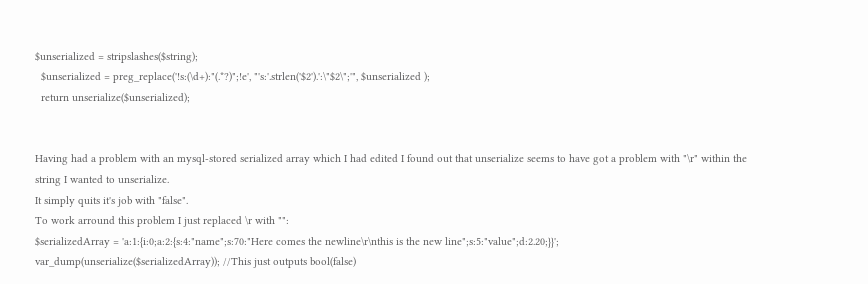$unserialized = stripslashes($string);
  $unserialized = preg_replace('!s:(\d+):"(.*?)";!e', "'s:'.strlen('$2').':\"$2\";'", $unserialized );
  return unserialize($unserialized);


Having had a problem with an mysql-stored serialized array which I had edited I found out that unserialize seems to have got a problem with "\r" within the string I wanted to unserialize.
It simply quits it's job with "false".
To work arround this problem I just replaced \r with "":
$serializedArray = 'a:1:{i:0;a:2:{s:4:"name";s:70:"Here comes the newline\r\nthis is the new line";s:5:"value";d:2.20;}}';
var_dump(unserialize($serializedArray)); //This just outputs bool(false)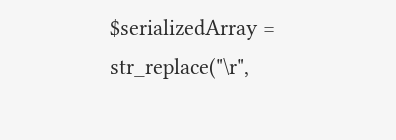$serializedArray = str_replace("\r",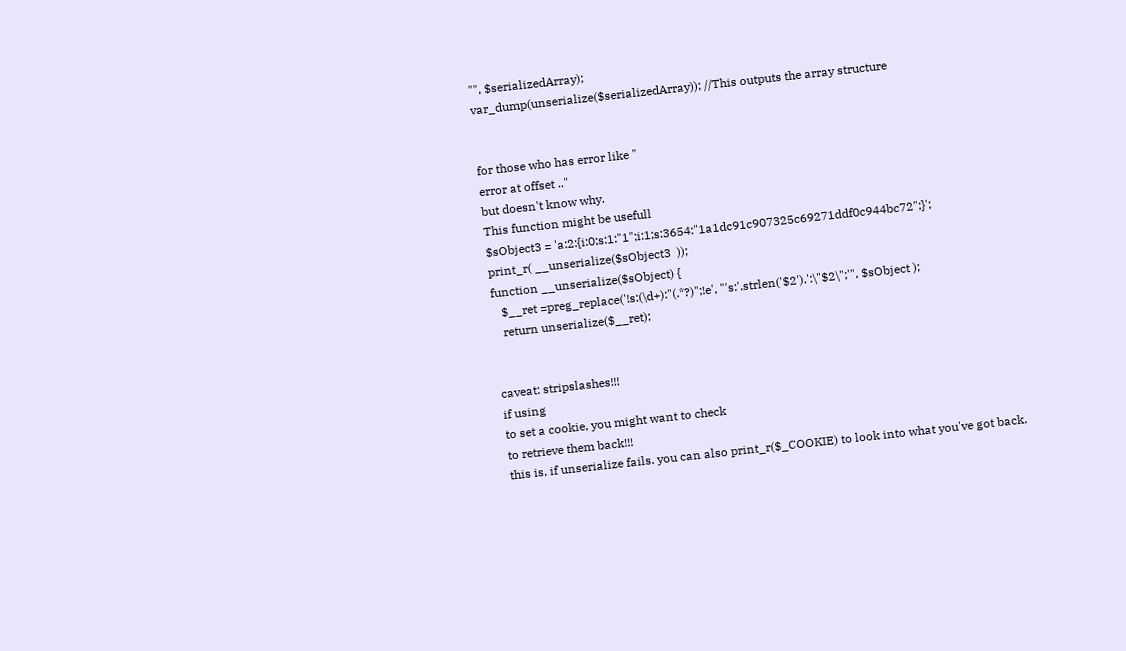"", $serializedArray);
var_dump(unserialize($serializedArray)); //This outputs the array structure


for those who has error like "
error at offset .."
but doesn't know why.
This function might be usefull
$sObject3 = 'a:2:{i:0;s:1:"1";i:1;s:3654:"1a1dc91c907325c69271ddf0c944bc72";}';
print_r( __unserialize($sObject3  ));
function __unserialize($sObject) {
   $__ret =preg_replace('!s:(\d+):"(.*?)";!e', "'s:'.strlen('$2').':\"$2\";'", $sObject );
   return unserialize($__ret);


caveat: stripslashes!!!
if using
to set a cookie, you might want to check
to retrieve them back!!!
this is, if unserialize fails. you can also print_r($_COOKIE) to look into what you've got back.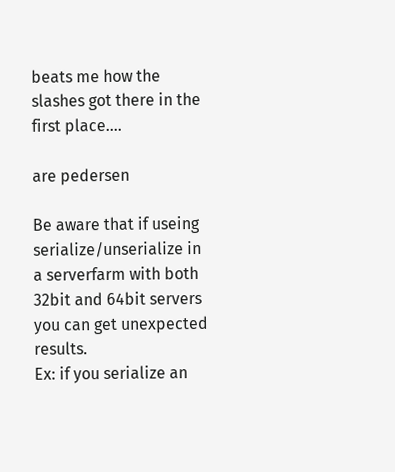beats me how the slashes got there in the first place....

are pedersen

Be aware that if useing serialize/unserialize in a serverfarm with both 32bit and 64bit servers you can get unexpected results.
Ex: if you serialize an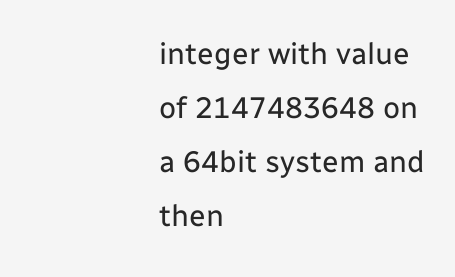integer with value of 2147483648 on a 64bit system and then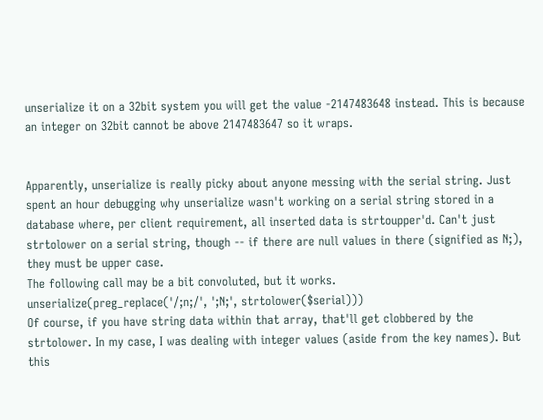unserialize it on a 32bit system you will get the value -2147483648 instead. This is because an integer on 32bit cannot be above 2147483647 so it wraps.


Apparently, unserialize is really picky about anyone messing with the serial string. Just spent an hour debugging why unserialize wasn't working on a serial string stored in a database where, per client requirement, all inserted data is strtoupper'd. Can't just strtolower on a serial string, though -- if there are null values in there (signified as N;), they must be upper case.
The following call may be a bit convoluted, but it works.
unserialize(preg_replace('/;n;/', ';N;', strtolower($serial)))
Of course, if you have string data within that array, that'll get clobbered by the strtolower. In my case, I was dealing with integer values (aside from the key names). But this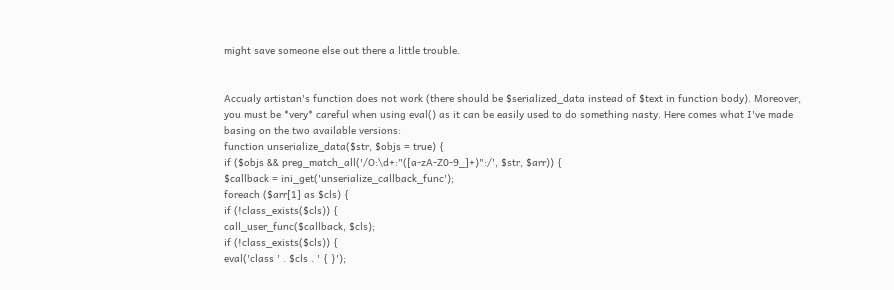might save someone else out there a little trouble.


Accualy artistan's function does not work (there should be $serialized_data instead of $text in function body). Moreover, you must be *very* careful when using eval() as it can be easily used to do something nasty. Here comes what I've made basing on the two available versions:
function unserialize_data($str, $objs = true) {
if ($objs && preg_match_all('/O:\d+:"([a-zA-Z0-9_]+)":/', $str, $arr)) {
$callback = ini_get('unserialize_callback_func');
foreach ($arr[1] as $cls) {
if (!class_exists($cls)) {
call_user_func($callback, $cls);
if (!class_exists($cls)) {
eval('class ' . $cls . ' { }');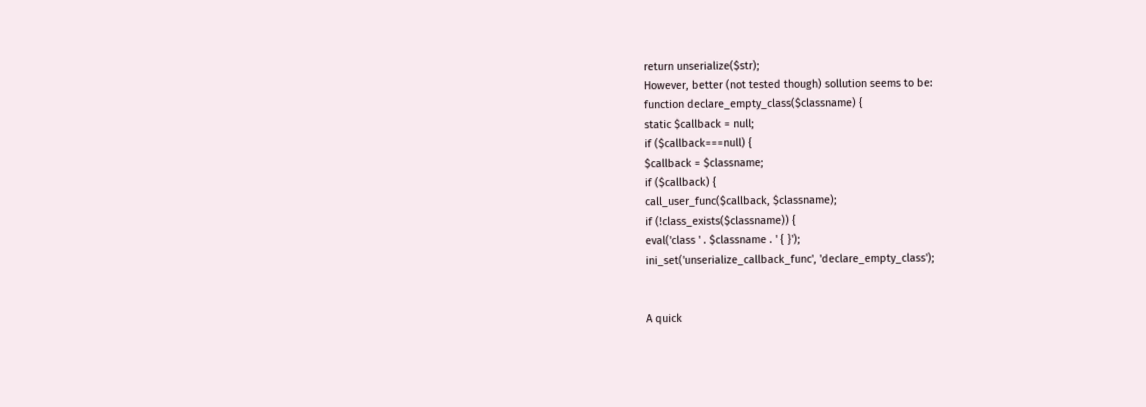return unserialize($str);
However, better (not tested though) sollution seems to be:
function declare_empty_class($classname) {
static $callback = null;
if ($callback===null) {
$callback = $classname;
if ($callback) {
call_user_func($callback, $classname);
if (!class_exists($classname)) {
eval('class ' . $classname . ' { }');
ini_set('unserialize_callback_func', 'declare_empty_class');


A quick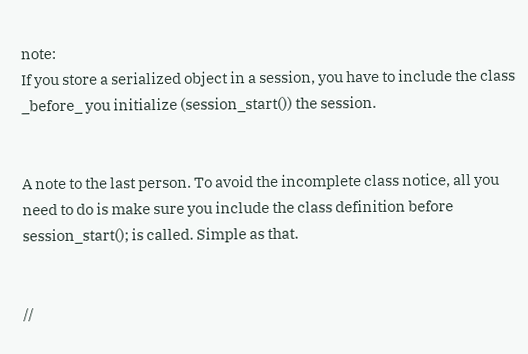note:
If you store a serialized object in a session, you have to include the class _before_ you initialize (session_start()) the session.


A note to the last person. To avoid the incomplete class notice, all you need to do is make sure you include the class definition before session_start(); is called. Simple as that.


//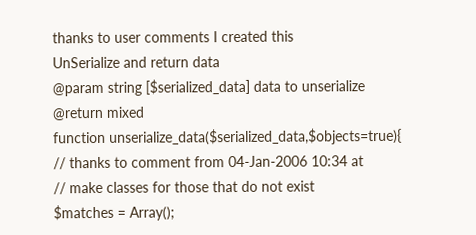thanks to user comments I created this
UnSerialize and return data
@param string [$serialized_data] data to unserialize
@return mixed
function unserialize_data($serialized_data,$objects=true){
// thanks to comment from 04-Jan-2006 10:34 at
// make classes for those that do not exist
$matches = Array();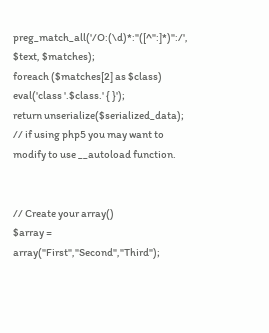preg_match_all('/O:(\d)*:"([^":]*)":/', $text, $matches);
foreach ($matches[2] as $class)
eval('class '.$class.' { }');
return unserialize($serialized_data);
// if using php5 you may want to modify to use __autoload function.


// Create your array()
$array = array("First","Second","Third");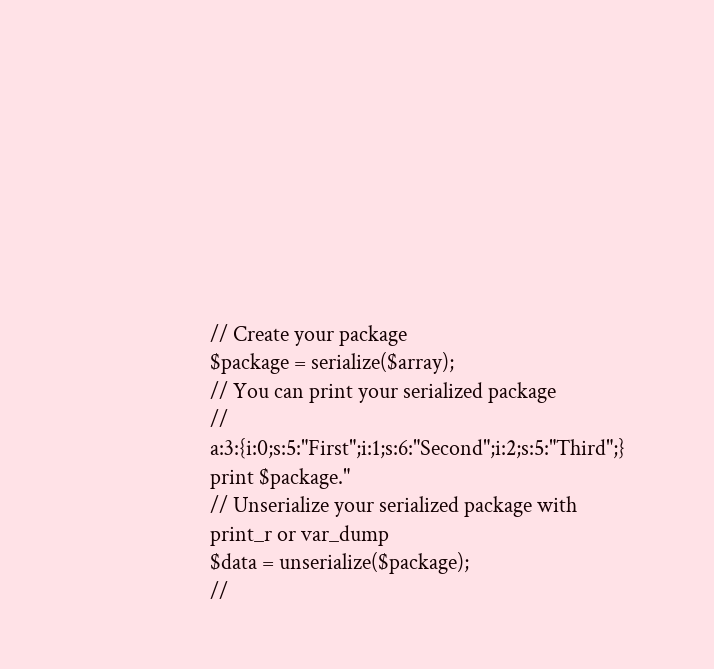// Create your package
$package = serialize($array);
// You can print your serialized package
// a:3:{i:0;s:5:"First";i:1;s:6:"Second";i:2;s:5:"Third";}
print $package."
// Unserialize your serialized package with print_r or var_dump
$data = unserialize($package);
//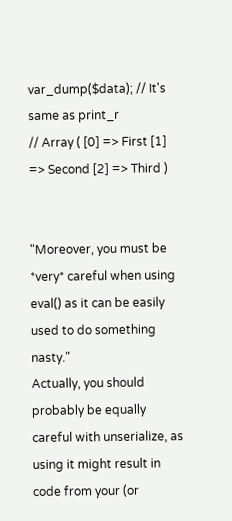var_dump($data); // It's same as print_r
// Array ( [0] => First [1] => Second [2] => Third )


"Moreover, you must be *very* careful when using eval() as it can be easily used to do something nasty."
Actually, you should probably be equally careful with unserialize, as using it might result in code from your (or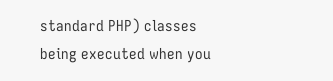standard PHP) classes being executed when you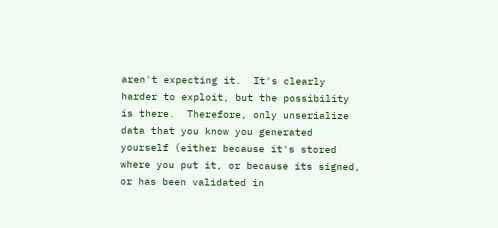aren't expecting it.  It's clearly harder to exploit, but the possibility is there.  Therefore, only unserialize data that you know you generated yourself (either because it's stored where you put it, or because its signed, or has been validated in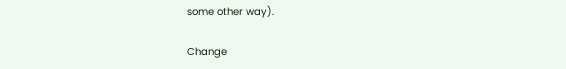some other way).

Change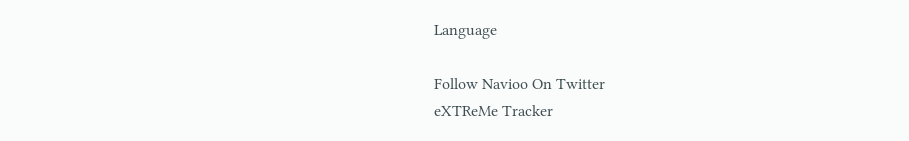Language

Follow Navioo On Twitter
eXTReMe Tracker